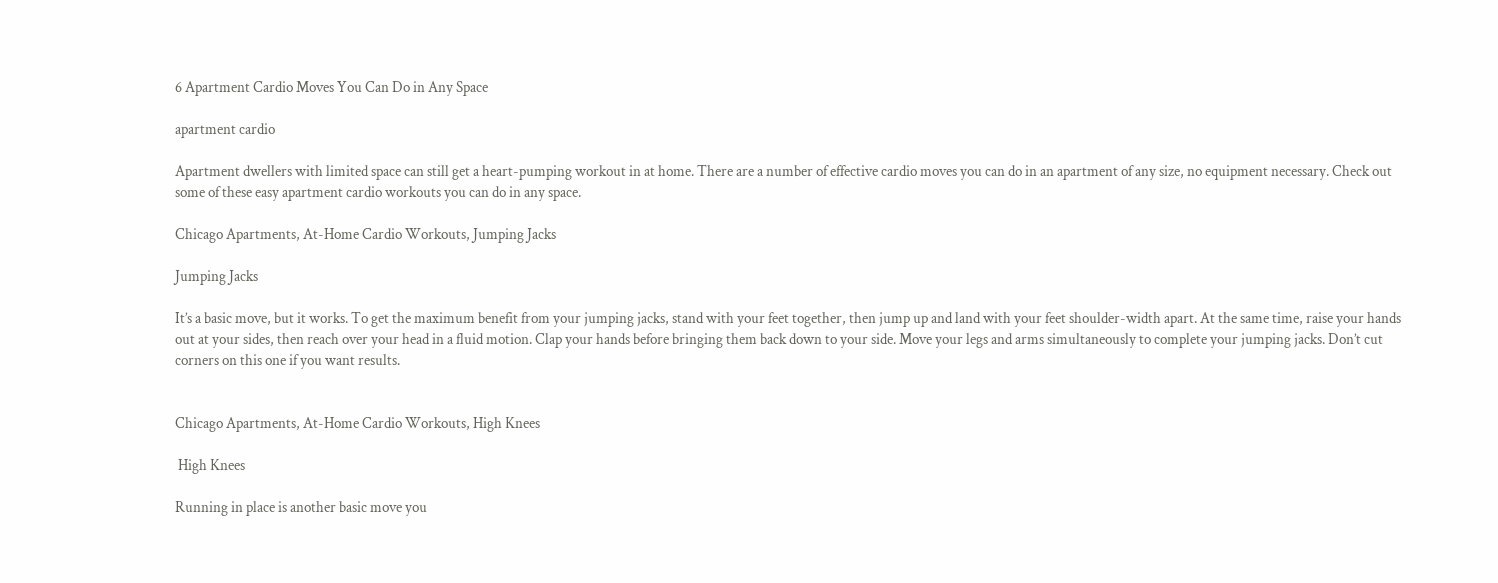6 Apartment Cardio Moves You Can Do in Any Space

apartment cardio

Apartment dwellers with limited space can still get a heart-pumping workout in at home. There are a number of effective cardio moves you can do in an apartment of any size, no equipment necessary. Check out some of these easy apartment cardio workouts you can do in any space.

Chicago Apartments, At-Home Cardio Workouts, Jumping Jacks

Jumping Jacks

It’s a basic move, but it works. To get the maximum benefit from your jumping jacks, stand with your feet together, then jump up and land with your feet shoulder-width apart. At the same time, raise your hands out at your sides, then reach over your head in a fluid motion. Clap your hands before bringing them back down to your side. Move your legs and arms simultaneously to complete your jumping jacks. Don’t cut corners on this one if you want results.


Chicago Apartments, At-Home Cardio Workouts, High Knees

 High Knees

Running in place is another basic move you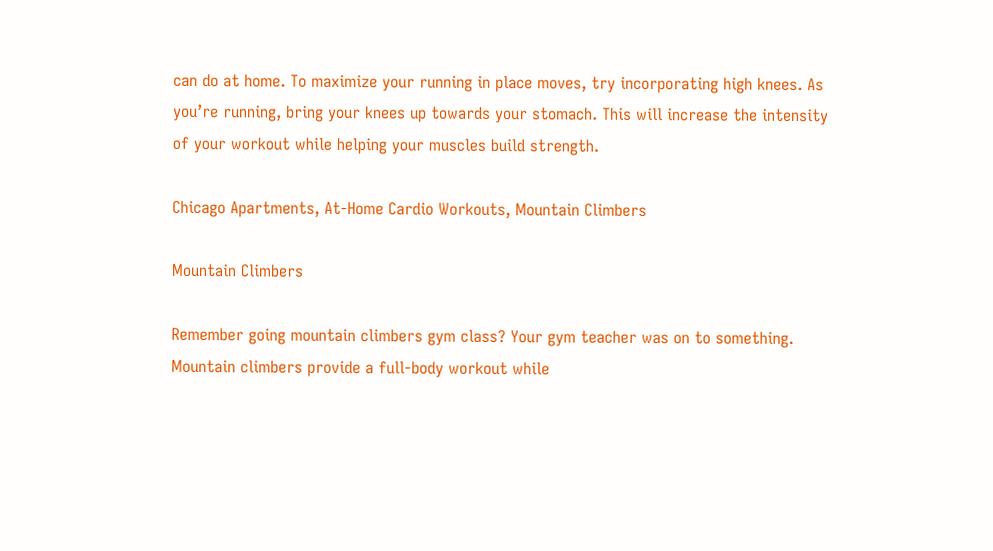can do at home. To maximize your running in place moves, try incorporating high knees. As you’re running, bring your knees up towards your stomach. This will increase the intensity of your workout while helping your muscles build strength.

Chicago Apartments, At-Home Cardio Workouts, Mountain Climbers

Mountain Climbers

Remember going mountain climbers gym class? Your gym teacher was on to something. Mountain climbers provide a full-body workout while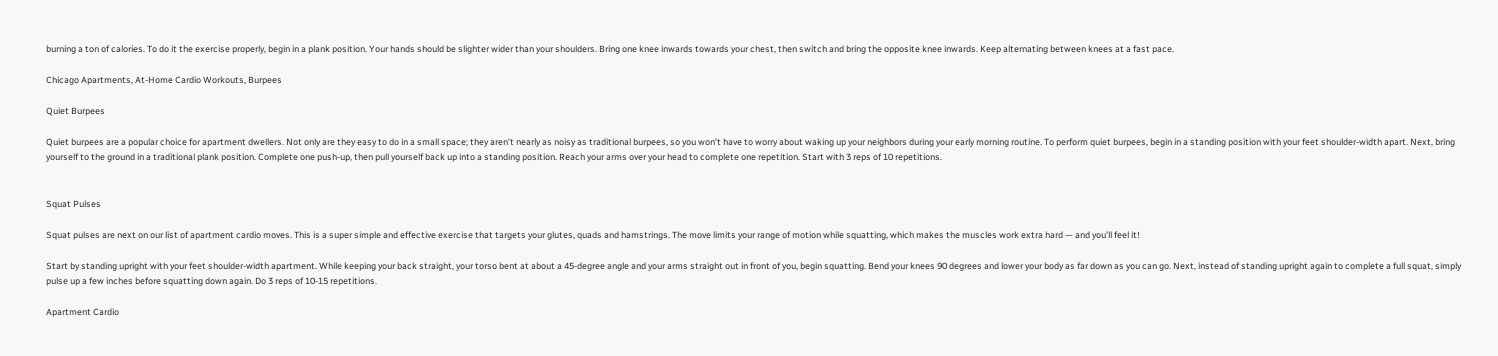burning a ton of calories. To do it the exercise properly, begin in a plank position. Your hands should be slighter wider than your shoulders. Bring one knee inwards towards your chest, then switch and bring the opposite knee inwards. Keep alternating between knees at a fast pace.

Chicago Apartments, At-Home Cardio Workouts, Burpees

Quiet Burpees

Quiet burpees are a popular choice for apartment dwellers. Not only are they easy to do in a small space; they aren’t nearly as noisy as traditional burpees, so you won’t have to worry about waking up your neighbors during your early morning routine. To perform quiet burpees, begin in a standing position with your feet shoulder-width apart. Next, bring yourself to the ground in a traditional plank position. Complete one push-up, then pull yourself back up into a standing position. Reach your arms over your head to complete one repetition. Start with 3 reps of 10 repetitions.


Squat Pulses

Squat pulses are next on our list of apartment cardio moves. This is a super simple and effective exercise that targets your glutes, quads and hamstrings. The move limits your range of motion while squatting, which makes the muscles work extra hard — and you’ll feel it!

Start by standing upright with your feet shoulder-width apartment. While keeping your back straight, your torso bent at about a 45-degree angle and your arms straight out in front of you, begin squatting. Bend your knees 90 degrees and lower your body as far down as you can go. Next, instead of standing upright again to complete a full squat, simply pulse up a few inches before squatting down again. Do 3 reps of 10-15 repetitions.

Apartment Cardio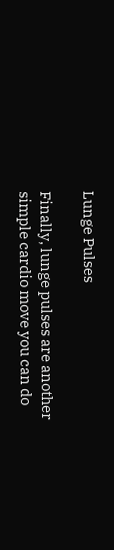Lunge Pulses

Finally, lunge pulses are another simple cardio move you can do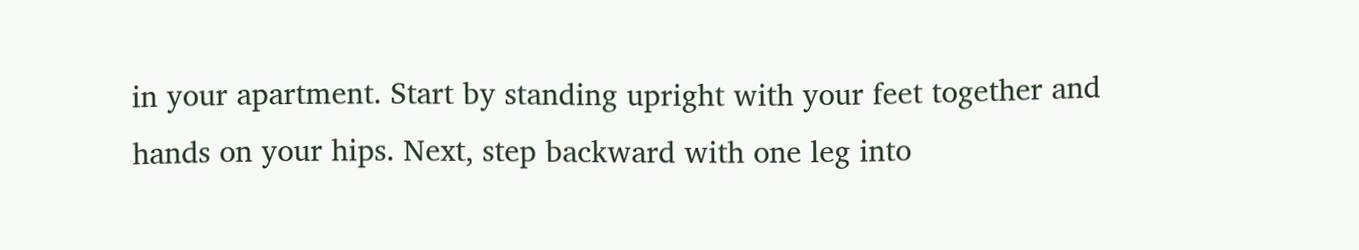in your apartment. Start by standing upright with your feet together and hands on your hips. Next, step backward with one leg into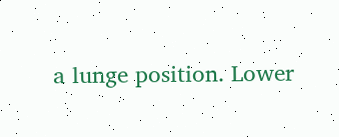a lunge position. Lower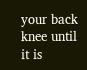your back knee until it is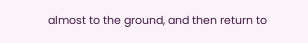almost to the ground, and then return to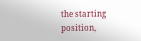the starting position,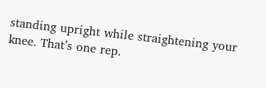standing upright while straightening your knee. That’s one rep.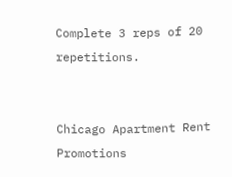Complete 3 reps of 20 repetitions.


Chicago Apartment Rent Promotions